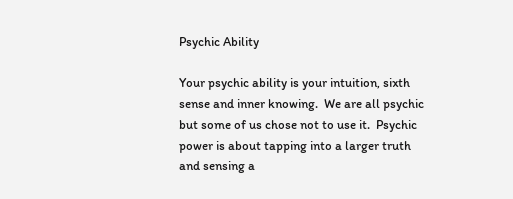Psychic Ability

Your psychic ability is your intuition, sixth sense and inner knowing.  We are all psychic but some of us chose not to use it.  Psychic power is about tapping into a larger truth and sensing a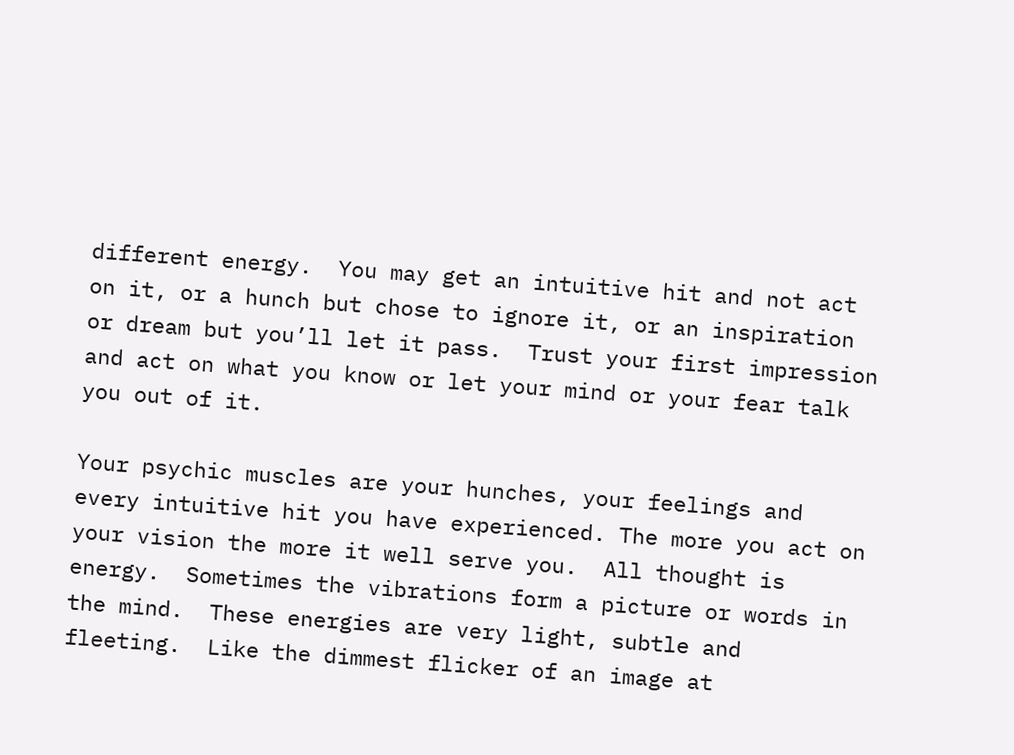different energy.  You may get an intuitive hit and not act on it, or a hunch but chose to ignore it, or an inspiration or dream but you’ll let it pass.  Trust your first impression and act on what you know or let your mind or your fear talk you out of it.

Your psychic muscles are your hunches, your feelings and every intuitive hit you have experienced. The more you act on your vision the more it well serve you.  All thought is energy.  Sometimes the vibrations form a picture or words in the mind.  These energies are very light, subtle and fleeting.  Like the dimmest flicker of an image at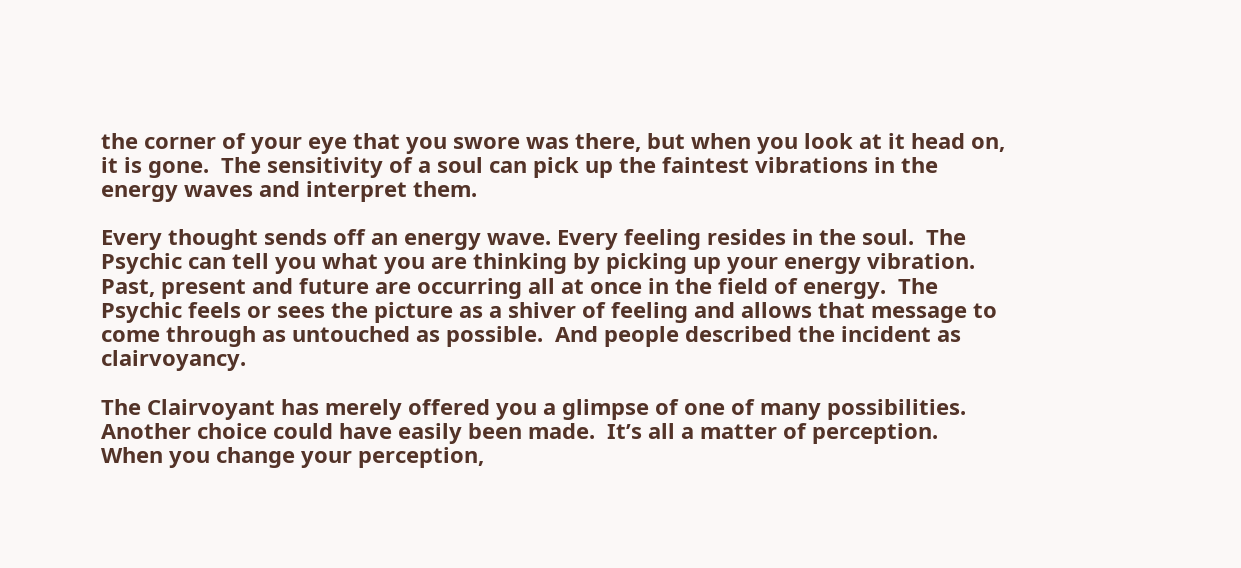the corner of your eye that you swore was there, but when you look at it head on, it is gone.  The sensitivity of a soul can pick up the faintest vibrations in the energy waves and interpret them.

Every thought sends off an energy wave. Every feeling resides in the soul.  The Psychic can tell you what you are thinking by picking up your energy vibration.  Past, present and future are occurring all at once in the field of energy.  The Psychic feels or sees the picture as a shiver of feeling and allows that message to come through as untouched as possible.  And people described the incident as clairvoyancy.

The Clairvoyant has merely offered you a glimpse of one of many possibilities.  Another choice could have easily been made.  It’s all a matter of perception.  When you change your perception,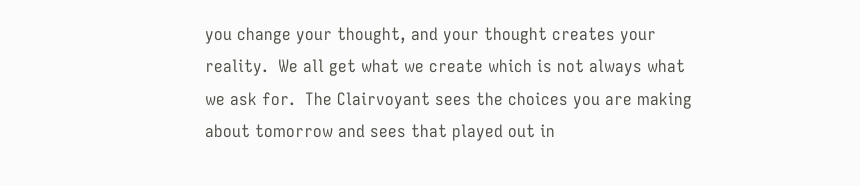you change your thought, and your thought creates your reality.  We all get what we create which is not always what we ask for.  The Clairvoyant sees the choices you are making about tomorrow and sees that played out in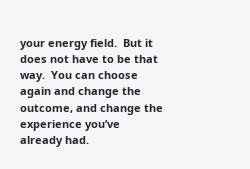your energy field.  But it does not have to be that way.  You can choose again and change the outcome, and change the experience you’ve already had.